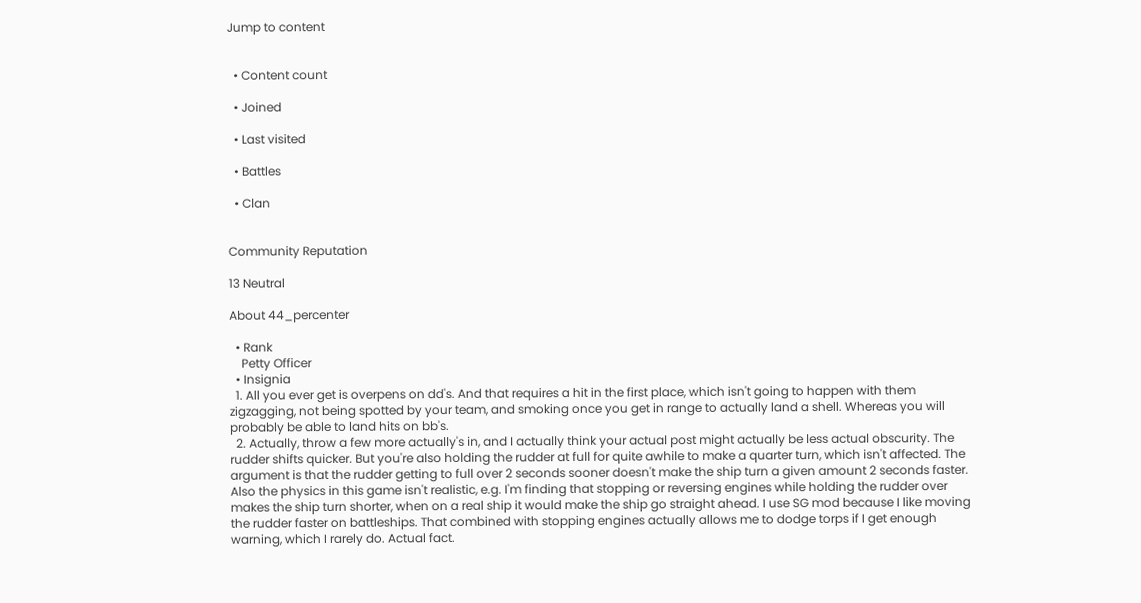Jump to content


  • Content count

  • Joined

  • Last visited

  • Battles

  • Clan


Community Reputation

13 Neutral

About 44_percenter

  • Rank
    Petty Officer
  • Insignia
  1. All you ever get is overpens on dd's. And that requires a hit in the first place, which isn't going to happen with them zigzagging, not being spotted by your team, and smoking once you get in range to actually land a shell. Whereas you will probably be able to land hits on bb's.
  2. Actually, throw a few more actually's in, and I actually think your actual post might actually be less actual obscurity. The rudder shifts quicker. But you're also holding the rudder at full for quite awhile to make a quarter turn, which isn't affected. The argument is that the rudder getting to full over 2 seconds sooner doesn't make the ship turn a given amount 2 seconds faster. Also the physics in this game isn't realistic, e.g. I'm finding that stopping or reversing engines while holding the rudder over makes the ship turn shorter, when on a real ship it would make the ship go straight ahead. I use SG mod because I like moving the rudder faster on battleships. That combined with stopping engines actually allows me to dodge torps if I get enough warning, which I rarely do. Actual fact.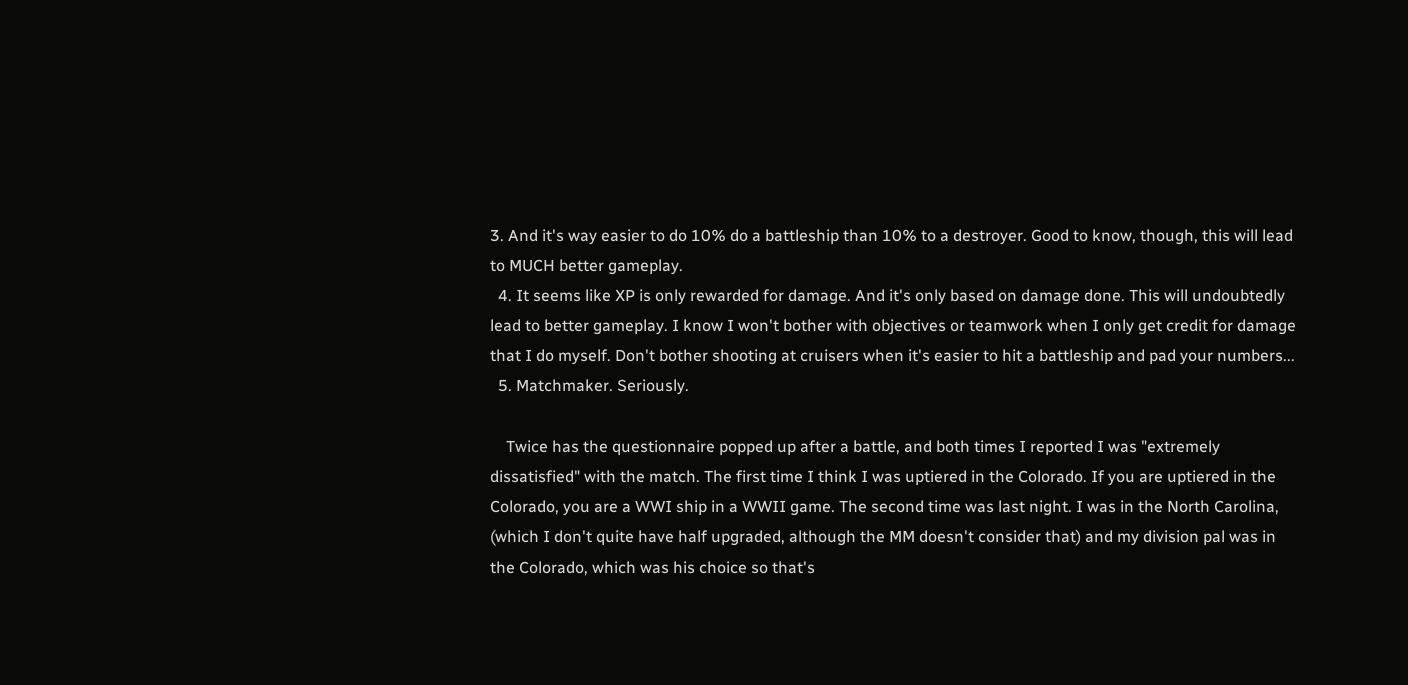3. And it's way easier to do 10% do a battleship than 10% to a destroyer. Good to know, though, this will lead to MUCH better gameplay.
  4. It seems like XP is only rewarded for damage. And it's only based on damage done. This will undoubtedly lead to better gameplay. I know I won't bother with objectives or teamwork when I only get credit for damage that I do myself. Don't bother shooting at cruisers when it's easier to hit a battleship and pad your numbers...
  5. Matchmaker. Seriously.

    Twice has the questionnaire popped up after a battle, and both times I reported I was "extremely dissatisfied" with the match. The first time I think I was uptiered in the Colorado. If you are uptiered in the Colorado, you are a WWI ship in a WWII game. The second time was last night. I was in the North Carolina, (which I don't quite have half upgraded, although the MM doesn't consider that) and my division pal was in the Colorado, which was his choice so that's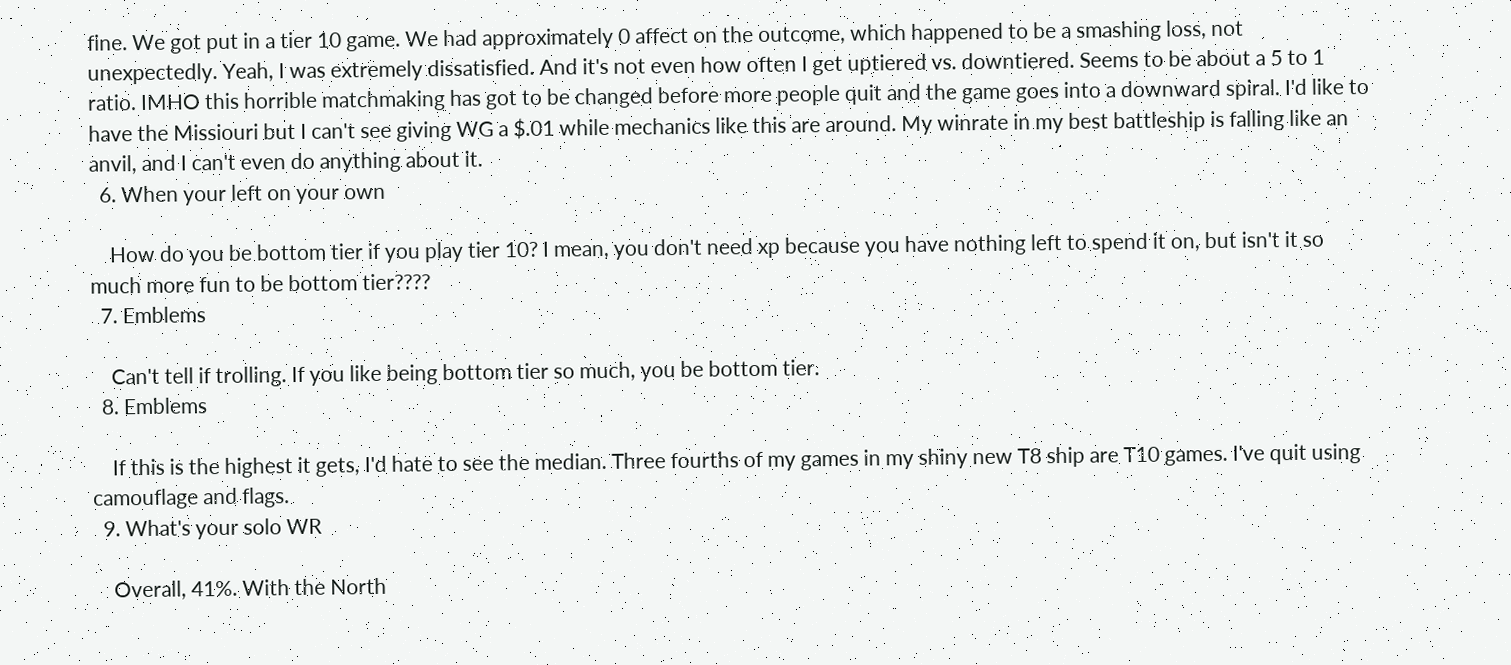fine. We got put in a tier 10 game. We had approximately 0 affect on the outcome, which happened to be a smashing loss, not unexpectedly. Yeah, I was extremely dissatisfied. And it's not even how often I get uptiered vs. downtiered. Seems to be about a 5 to 1 ratio. IMHO this horrible matchmaking has got to be changed before more people quit and the game goes into a downward spiral. I'd like to have the Missiouri but I can't see giving WG a $.01 while mechanics like this are around. My winrate in my best battleship is falling like an anvil, and I can't even do anything about it.
  6. When your left on your own

    How do you be bottom tier if you play tier 10? I mean, you don't need xp because you have nothing left to spend it on, but isn't it so much more fun to be bottom tier????
  7. Emblems

    Can't tell if trolling. If you like being bottom tier so much, you be bottom tier.
  8. Emblems

    If this is the highest it gets, I'd hate to see the median. Three fourths of my games in my shiny new T8 ship are T10 games. I've quit using camouflage and flags.
  9. What's your solo WR

    Overall, 41%. With the North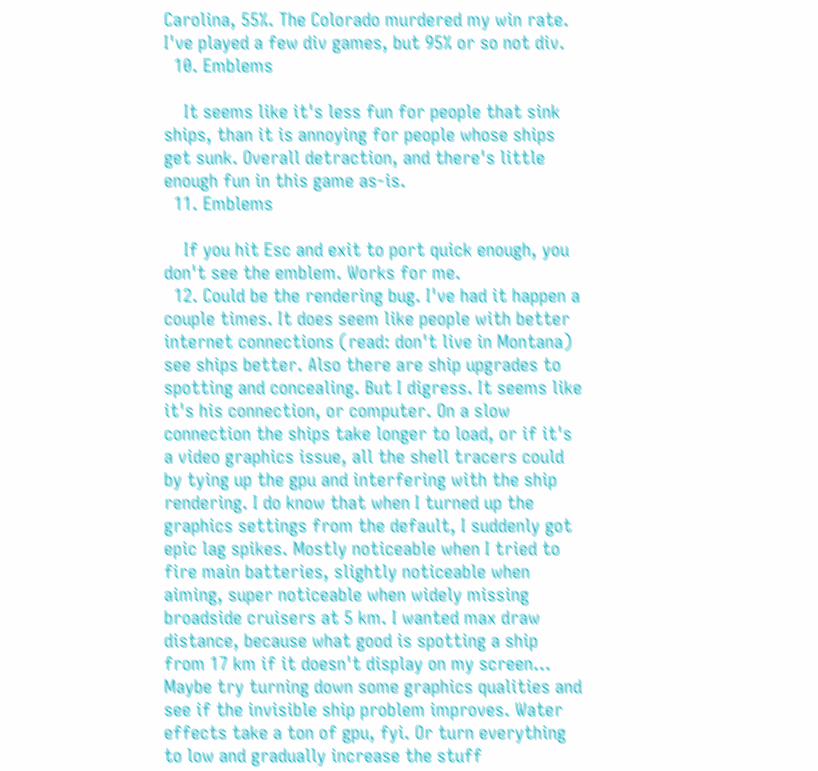Carolina, 55%. The Colorado murdered my win rate. I've played a few div games, but 95% or so not div.
  10. Emblems

    It seems like it's less fun for people that sink ships, than it is annoying for people whose ships get sunk. Overall detraction, and there's little enough fun in this game as-is.
  11. Emblems

    If you hit Esc and exit to port quick enough, you don't see the emblem. Works for me.
  12. Could be the rendering bug. I've had it happen a couple times. It does seem like people with better internet connections (read: don't live in Montana) see ships better. Also there are ship upgrades to spotting and concealing. But I digress. It seems like it's his connection, or computer. On a slow connection the ships take longer to load, or if it's a video graphics issue, all the shell tracers could by tying up the gpu and interfering with the ship rendering. I do know that when I turned up the graphics settings from the default, I suddenly got epic lag spikes. Mostly noticeable when I tried to fire main batteries, slightly noticeable when aiming, super noticeable when widely missing broadside cruisers at 5 km. I wanted max draw distance, because what good is spotting a ship from 17 km if it doesn't display on my screen... Maybe try turning down some graphics qualities and see if the invisible ship problem improves. Water effects take a ton of gpu, fyi. Or turn everything to low and gradually increase the stuff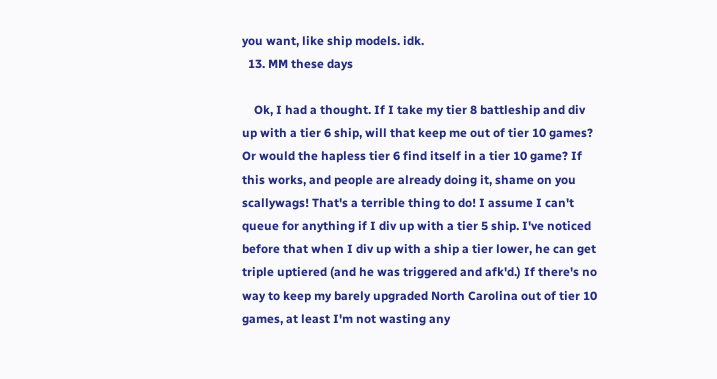you want, like ship models. idk.
  13. MM these days

    Ok, I had a thought. If I take my tier 8 battleship and div up with a tier 6 ship, will that keep me out of tier 10 games? Or would the hapless tier 6 find itself in a tier 10 game? If this works, and people are already doing it, shame on you scallywags! That's a terrible thing to do! I assume I can't queue for anything if I div up with a tier 5 ship. I've noticed before that when I div up with a ship a tier lower, he can get triple uptiered (and he was triggered and afk'd.) If there's no way to keep my barely upgraded North Carolina out of tier 10 games, at least I'm not wasting any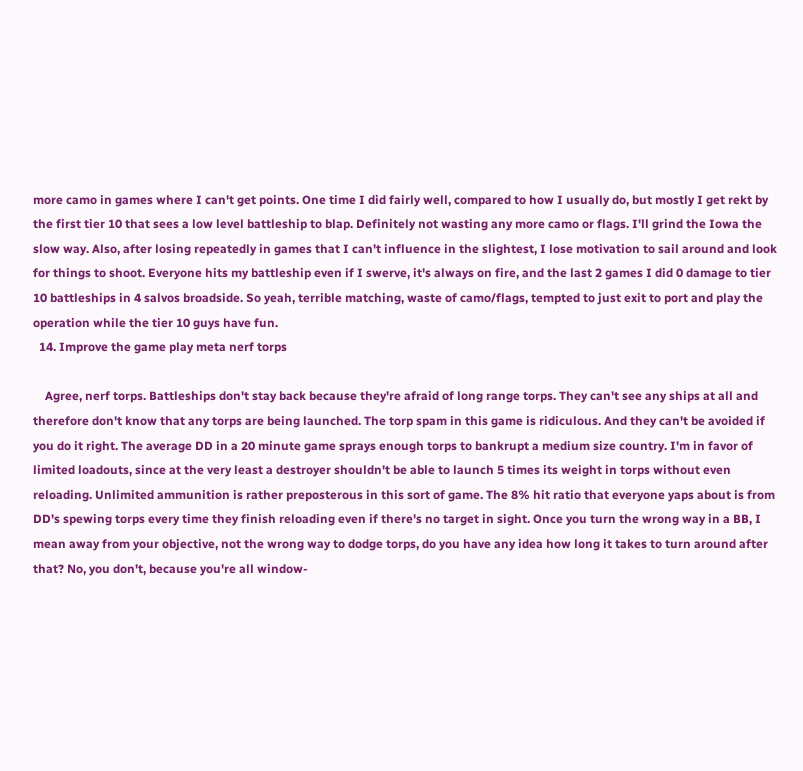more camo in games where I can't get points. One time I did fairly well, compared to how I usually do, but mostly I get rekt by the first tier 10 that sees a low level battleship to blap. Definitely not wasting any more camo or flags. I'll grind the Iowa the slow way. Also, after losing repeatedly in games that I can't influence in the slightest, I lose motivation to sail around and look for things to shoot. Everyone hits my battleship even if I swerve, it's always on fire, and the last 2 games I did 0 damage to tier 10 battleships in 4 salvos broadside. So yeah, terrible matching, waste of camo/flags, tempted to just exit to port and play the operation while the tier 10 guys have fun.
  14. Improve the game play meta nerf torps

    Agree, nerf torps. Battleships don't stay back because they're afraid of long range torps. They can't see any ships at all and therefore don't know that any torps are being launched. The torp spam in this game is ridiculous. And they can't be avoided if you do it right. The average DD in a 20 minute game sprays enough torps to bankrupt a medium size country. I'm in favor of limited loadouts, since at the very least a destroyer shouldn't be able to launch 5 times its weight in torps without even reloading. Unlimited ammunition is rather preposterous in this sort of game. The 8% hit ratio that everyone yaps about is from DD's spewing torps every time they finish reloading even if there's no target in sight. Once you turn the wrong way in a BB, I mean away from your objective, not the wrong way to dodge torps, do you have any idea how long it takes to turn around after that? No, you don't, because you're all window-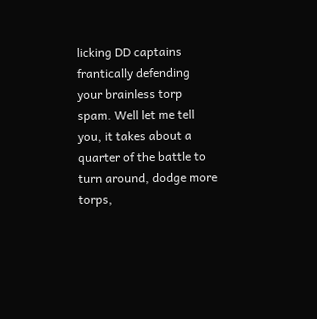licking DD captains frantically defending your brainless torp spam. Well let me tell you, it takes about a quarter of the battle to turn around, dodge more torps,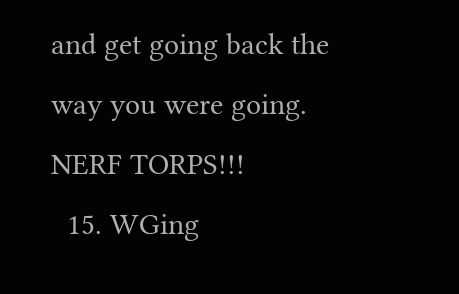and get going back the way you were going. NERF TORPS!!!
  15. WGing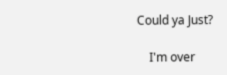Could ya Just?

    I'm over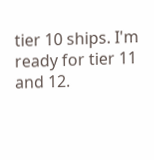tier 10 ships. I'm ready for tier 11 and 12.